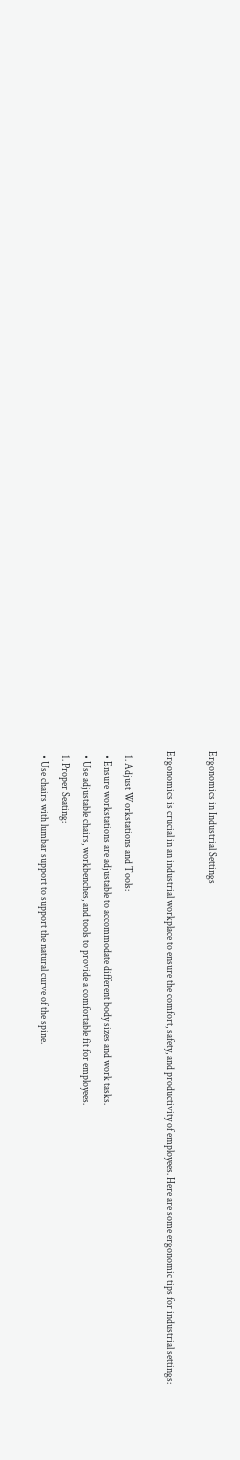Ergonomics in Industrial Settings

Ergonomics is crucial in an industrial workplace to ensure the comfort, safety, and productivity of employees. Here are some ergonomic tips for industrial settings:

  1. Adjust Workstations and Tools:
  • Ensure workstations are adjustable to accommodate different body sizes and work tasks.
  • Use adjustable chairs, workbenches, and tools to provide a comfortable fit for employees.
  1. Proper Seating:
  • Use chairs with lumbar support to support the natural curve of the spine.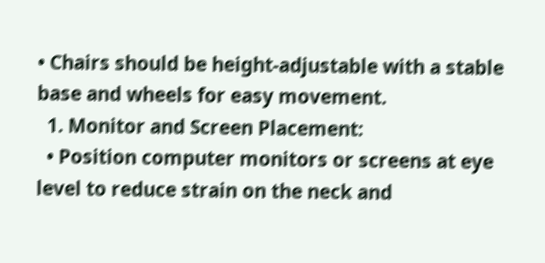• Chairs should be height-adjustable with a stable base and wheels for easy movement.
  1. Monitor and Screen Placement:
  • Position computer monitors or screens at eye level to reduce strain on the neck and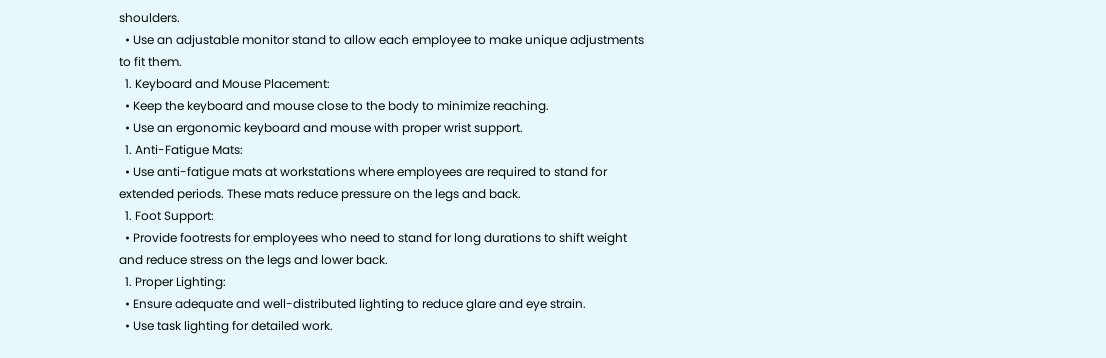shoulders.
  • Use an adjustable monitor stand to allow each employee to make unique adjustments to fit them.
  1. Keyboard and Mouse Placement:
  • Keep the keyboard and mouse close to the body to minimize reaching.
  • Use an ergonomic keyboard and mouse with proper wrist support.
  1. Anti-Fatigue Mats:
  • Use anti-fatigue mats at workstations where employees are required to stand for extended periods. These mats reduce pressure on the legs and back.
  1. Foot Support:
  • Provide footrests for employees who need to stand for long durations to shift weight and reduce stress on the legs and lower back.
  1. Proper Lighting:
  • Ensure adequate and well-distributed lighting to reduce glare and eye strain.
  • Use task lighting for detailed work.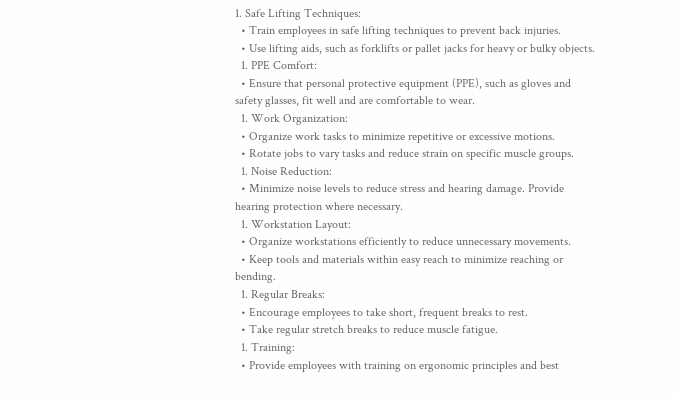1. Safe Lifting Techniques:
  • Train employees in safe lifting techniques to prevent back injuries.
  • Use lifting aids, such as forklifts or pallet jacks for heavy or bulky objects.
  1. PPE Comfort:
  • Ensure that personal protective equipment (PPE), such as gloves and safety glasses, fit well and are comfortable to wear.
  1. Work Organization:
  • Organize work tasks to minimize repetitive or excessive motions.
  • Rotate jobs to vary tasks and reduce strain on specific muscle groups.
  1. Noise Reduction:
  • Minimize noise levels to reduce stress and hearing damage. Provide hearing protection where necessary.
  1. Workstation Layout:
  • Organize workstations efficiently to reduce unnecessary movements.
  • Keep tools and materials within easy reach to minimize reaching or bending.
  1. Regular Breaks:
  • Encourage employees to take short, frequent breaks to rest.
  • Take regular stretch breaks to reduce muscle fatigue.
  1. Training:
  • Provide employees with training on ergonomic principles and best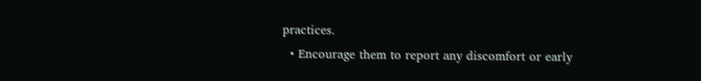practices.
  • Encourage them to report any discomfort or early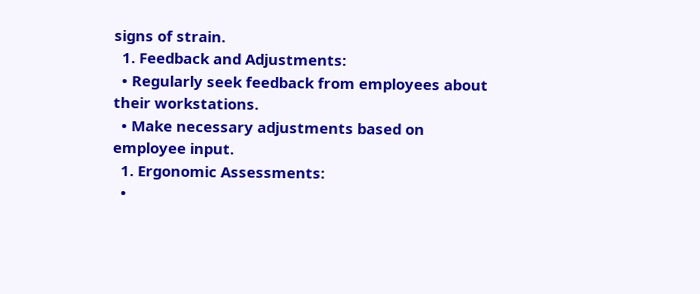signs of strain.
  1. Feedback and Adjustments:
  • Regularly seek feedback from employees about their workstations.
  • Make necessary adjustments based on employee input.
  1. Ergonomic Assessments:
  •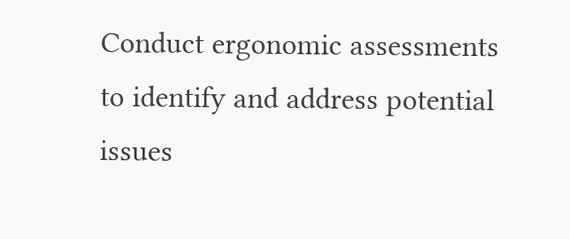Conduct ergonomic assessments to identify and address potential issues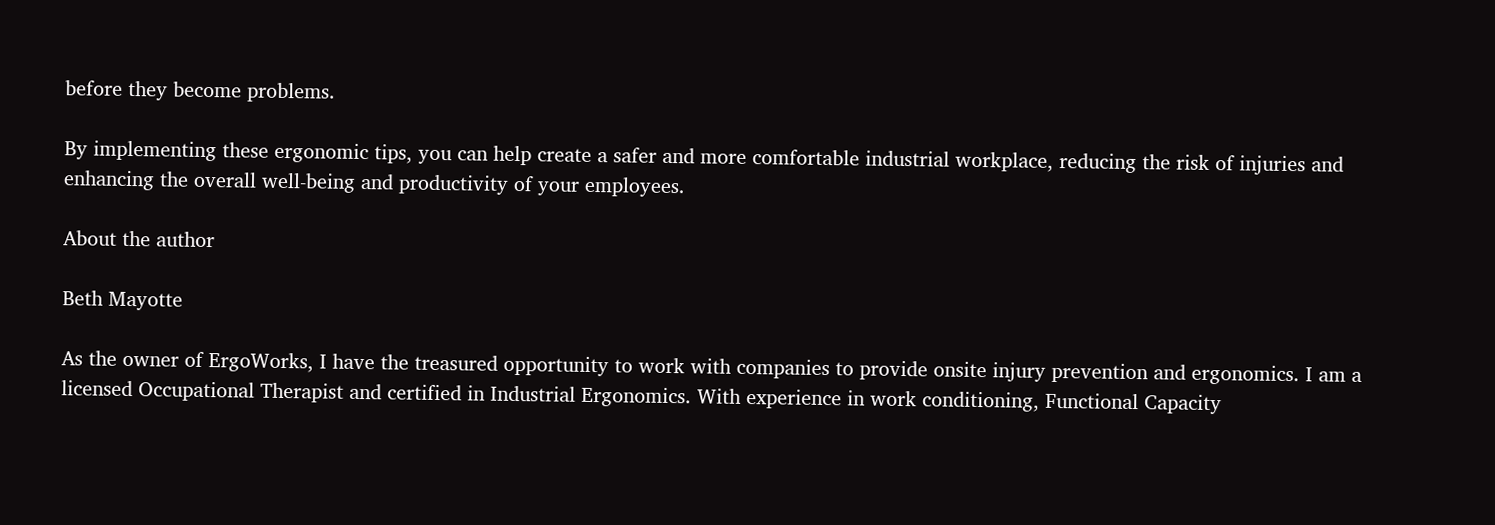before they become problems.

By implementing these ergonomic tips, you can help create a safer and more comfortable industrial workplace, reducing the risk of injuries and enhancing the overall well-being and productivity of your employees.

About the author

Beth Mayotte

As the owner of ErgoWorks, I have the treasured opportunity to work with companies to provide onsite injury prevention and ergonomics. I am a licensed Occupational Therapist and certified in Industrial Ergonomics. With experience in work conditioning, Functional Capacity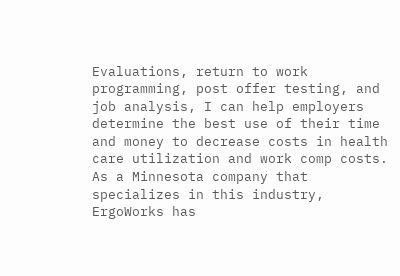Evaluations, return to work programming, post offer testing, and job analysis, I can help employers determine the best use of their time and money to decrease costs in health care utilization and work comp costs. As a Minnesota company that specializes in this industry, ErgoWorks has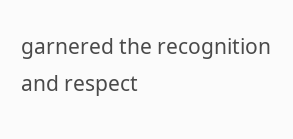garnered the recognition and respect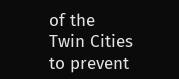of the Twin Cities to prevent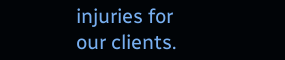injuries for our clients.